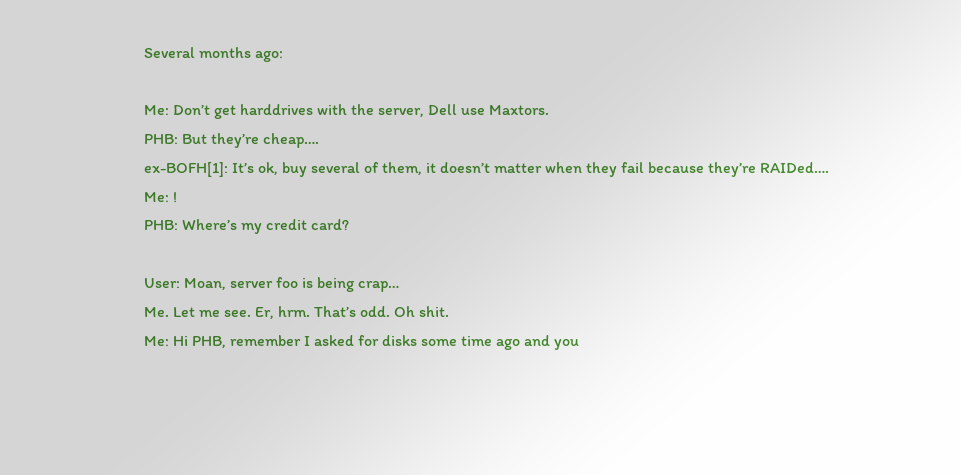Several months ago:

Me: Don’t get harddrives with the server, Dell use Maxtors.
PHB: But they’re cheap….
ex-BOFH[1]: It’s ok, buy several of them, it doesn’t matter when they fail because they’re RAIDed….
Me: !
PHB: Where’s my credit card?

User: Moan, server foo is being crap…
Me. Let me see. Er, hrm. That’s odd. Oh shit.
Me: Hi PHB, remember I asked for disks some time ago and you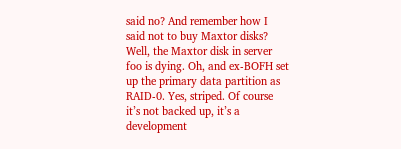said no? And remember how I said not to buy Maxtor disks? Well, the Maxtor disk in server foo is dying. Oh, and ex-BOFH set up the primary data partition as  RAID-0. Yes, striped. Of course it’s not backed up, it’s a development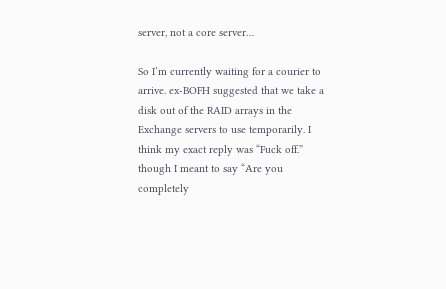server, not a core server…

So I’m currently waiting for a courier to arrive. ex-BOFH suggested that we take a disk out of the RAID arrays in the Exchange servers to use temporarily. I think my exact reply was “Fuck off.” though I meant to say “Are you completely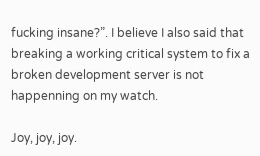fucking insane?”. I believe I also said that breaking a working critical system to fix a broken development server is not happenning on my watch.

Joy, joy, joy.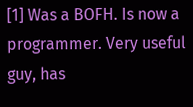[1] Was a BOFH. Is now a programmer. Very useful guy, has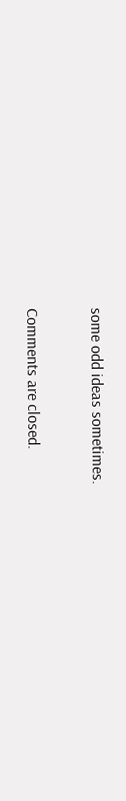some odd ideas sometimes.

Comments are closed.